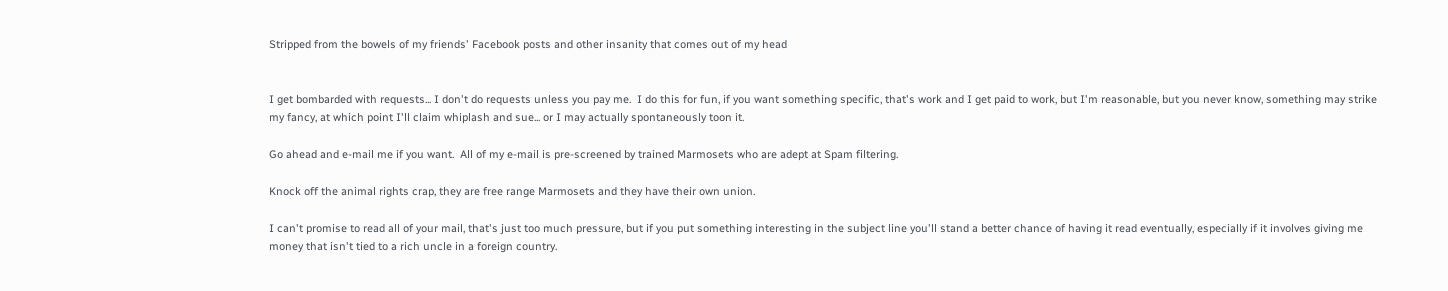Stripped from the bowels of my friends' Facebook posts and other insanity that comes out of my head


I get bombarded with requests... I don't do requests unless you pay me.  I do this for fun, if you want something specific, that's work and I get paid to work, but I'm reasonable, but you never know, something may strike my fancy, at which point I'll claim whiplash and sue... or I may actually spontaneously toon it.

Go ahead and e-mail me if you want.  All of my e-mail is pre-screened by trained Marmosets who are adept at Spam filtering.

Knock off the animal rights crap, they are free range Marmosets and they have their own union.

I can't promise to read all of your mail, that's just too much pressure, but if you put something interesting in the subject line you'll stand a better chance of having it read eventually, especially if it involves giving me money that isn't tied to a rich uncle in a foreign country.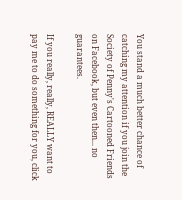You stand a much better chance of catching my attention if you join the Society of Penny's Cartooned Friends on Facebook, but even then... no guarantees.

If you really, really, REALLY want to pay me to do something for you, click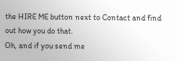the HIRE ME button next to Contact and find out how you do that.
Oh, and if you send me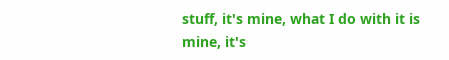stuff, it's mine, what I do with it is mine, it's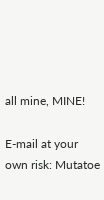all mine, MINE!

E-mail at your own risk: Mutatoe